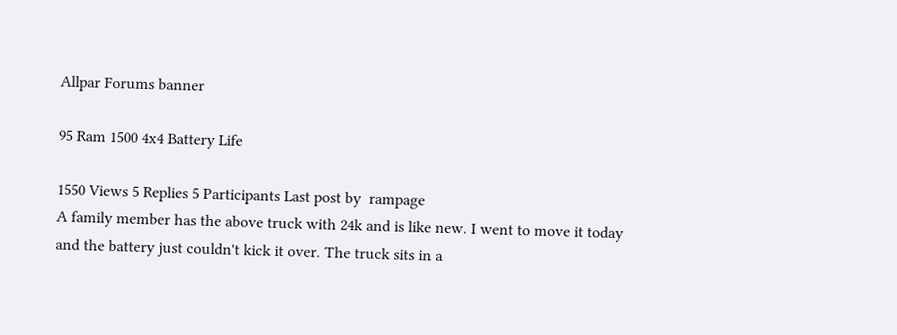Allpar Forums banner

95 Ram 1500 4x4 Battery Life

1550 Views 5 Replies 5 Participants Last post by  rampage
A family member has the above truck with 24k and is like new. I went to move it today and the battery just couldn't kick it over. The truck sits in a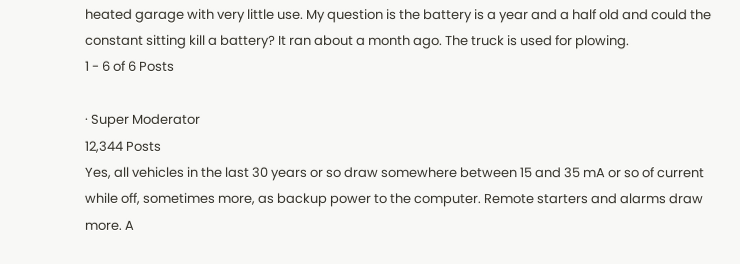heated garage with very little use. My question is the battery is a year and a half old and could the constant sitting kill a battery? It ran about a month ago. The truck is used for plowing.
1 - 6 of 6 Posts

· Super Moderator
12,344 Posts
Yes, all vehicles in the last 30 years or so draw somewhere between 15 and 35 mA or so of current while off, sometimes more, as backup power to the computer. Remote starters and alarms draw more. A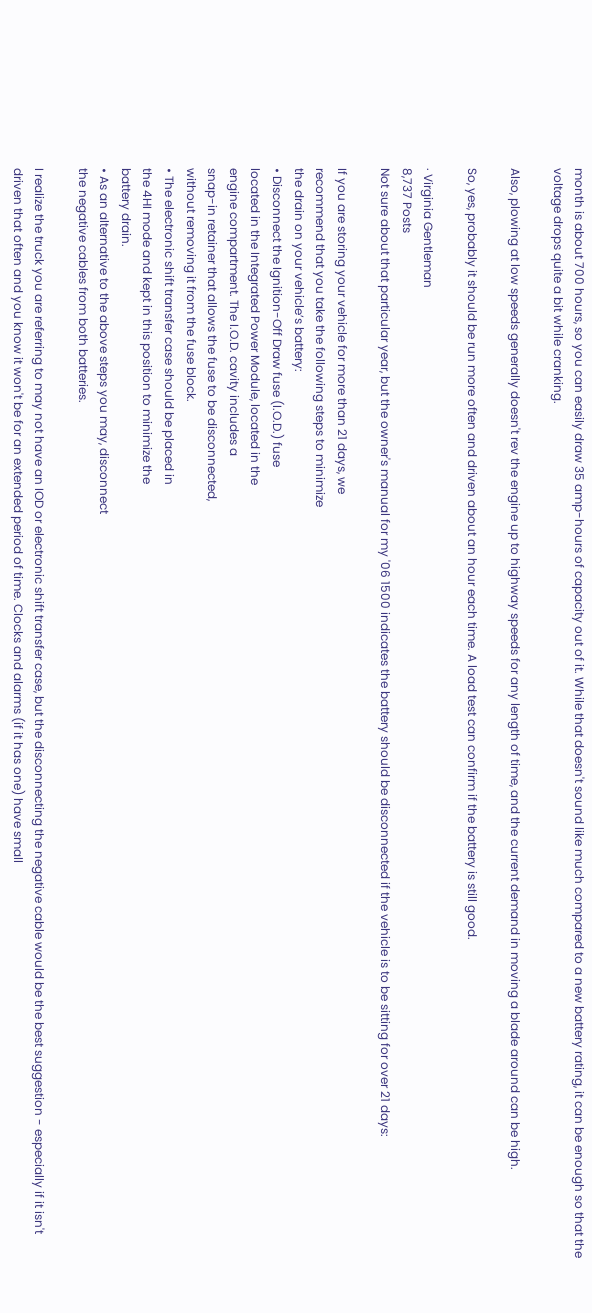month is about 700 hours, so you can easily draw 35 amp-hours of capacity out of it. While that doesn't sound like much compared to a new battery rating, it can be enough so that the voltage drops quite a bit while cranking.

Also, plowing at low speeds generally doesn't rev the engine up to highway speeds for any length of time, and the current demand in moving a blade around can be high.

So, yes, probably it should be run more often and driven about an hour each time. A load test can confirm if the battery is still good.

· Virginia Gentleman
8,737 Posts
Not sure about that particular year, but the owner's manual for my '06 1500 indicates the battery should be disconnected if the vehicle is to be sitting for over 21 days:

If you are storing your vehicle for more than 21 days, we
recommend that you take the following steps to minimize
the drain on your vehicle’s battery:
• Disconnect the Ignition-Off Draw fuse (I.O.D.) fuse
located in the Integrated Power Module, located in the
engine compartment. The I.O.D. cavity includes a
snap-in retainer that allows the fuse to be disconnected,
without removing it from the fuse block.
• The electronic shift transfer case should be placed in
the 4HI mode and kept in this position to minimize the
battery drain.
• As an alternative to the above steps you may, disconnect
the negative cables from both batteries.

I realize the truck you are referring to may not have an IOD or electronic shift transfer case, but the disconnecting the negative cable would be the best suggestion - especially if it isn't driven that often and you know it won't be for an extended period of time. Clocks and alarms (if it has one) have small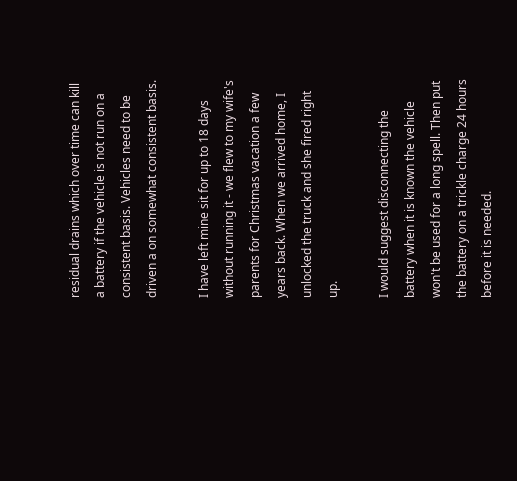residual drains which over time can kill a battery if the vehicle is not run on a consistent basis. Vehicles need to be driven a on somewhat consistent basis.

I have left mine sit for up to 18 days without running it - we flew to my wife's parents for Christmas vacation a few years back. When we arrived home, I unlocked the truck and she fired right up.

I would suggest disconnecting the battery when it is known the vehicle won't be used for a long spell. Then put the battery on a trickle charge 24 hours before it is needed.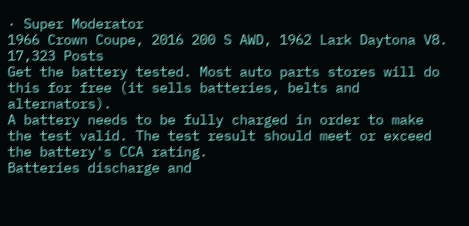· Super Moderator
1966 Crown Coupe, 2016 200 S AWD, 1962 Lark Daytona V8.
17,323 Posts
Get the battery tested. Most auto parts stores will do this for free (it sells batteries, belts and alternators).
A battery needs to be fully charged in order to make the test valid. The test result should meet or exceed the battery's CCA rating.
Batteries discharge and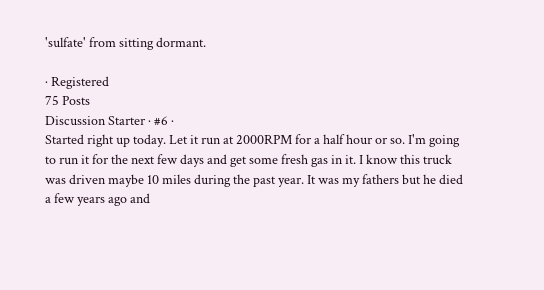'sulfate' from sitting dormant.

· Registered
75 Posts
Discussion Starter · #6 ·
Started right up today. Let it run at 2000RPM for a half hour or so. I'm going to run it for the next few days and get some fresh gas in it. I know this truck was driven maybe 10 miles during the past year. It was my fathers but he died a few years ago and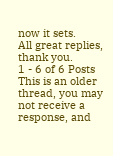now it sets.
All great replies, thank you.
1 - 6 of 6 Posts
This is an older thread, you may not receive a response, and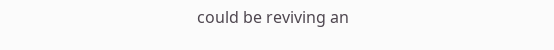could be reviving an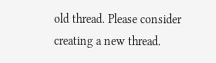old thread. Please consider creating a new thread.